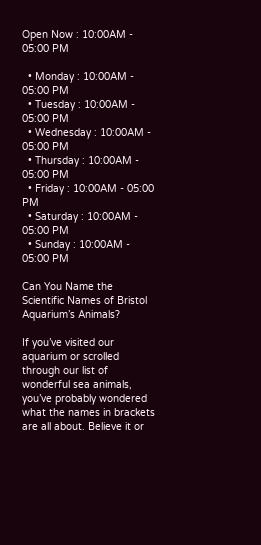Open Now : 10:00AM - 05:00 PM

  • Monday : 10:00AM - 05:00 PM
  • Tuesday : 10:00AM - 05:00 PM
  • Wednesday : 10:00AM - 05:00 PM
  • Thursday : 10:00AM - 05:00 PM
  • Friday : 10:00AM - 05:00 PM
  • Saturday : 10:00AM - 05:00 PM
  • Sunday : 10:00AM - 05:00 PM

Can You Name the Scientific Names of Bristol Aquarium’s Animals?

If you’ve visited our aquarium or scrolled through our list of wonderful sea animals, you’ve probably wondered what the names in brackets are all about. Believe it or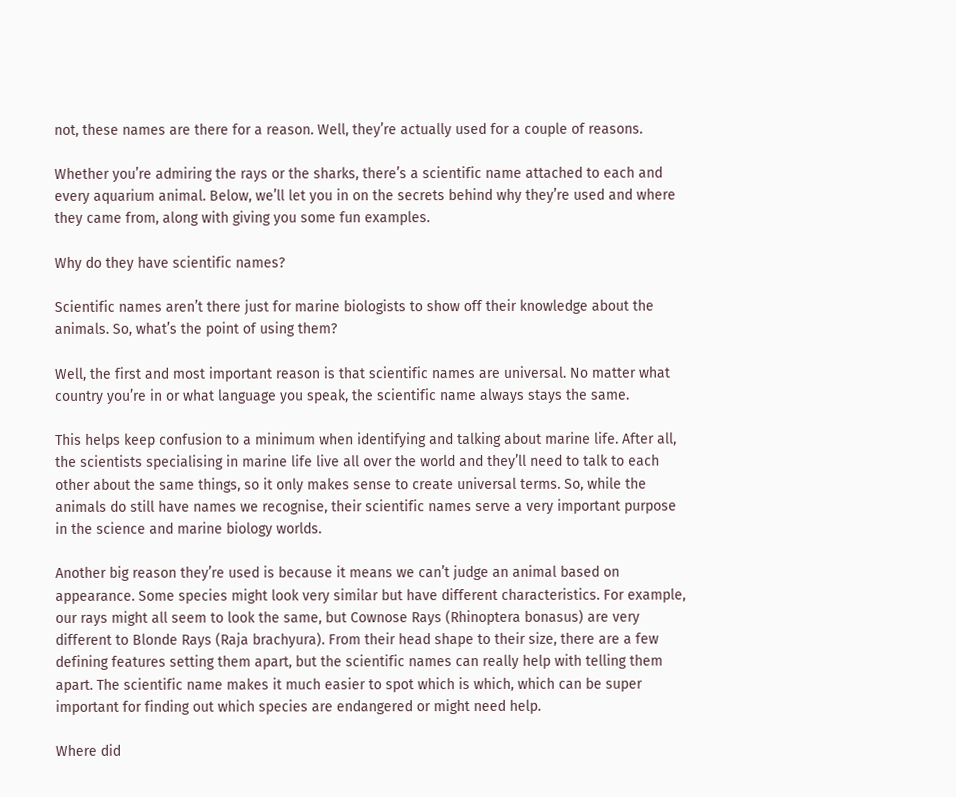not, these names are there for a reason. Well, they’re actually used for a couple of reasons.

Whether you’re admiring the rays or the sharks, there’s a scientific name attached to each and every aquarium animal. Below, we’ll let you in on the secrets behind why they’re used and where they came from, along with giving you some fun examples.

Why do they have scientific names?

Scientific names aren’t there just for marine biologists to show off their knowledge about the animals. So, what’s the point of using them?

Well, the first and most important reason is that scientific names are universal. No matter what country you’re in or what language you speak, the scientific name always stays the same.

This helps keep confusion to a minimum when identifying and talking about marine life. After all, the scientists specialising in marine life live all over the world and they’ll need to talk to each other about the same things, so it only makes sense to create universal terms. So, while the animals do still have names we recognise, their scientific names serve a very important purpose in the science and marine biology worlds.

Another big reason they’re used is because it means we can’t judge an animal based on appearance. Some species might look very similar but have different characteristics. For example, our rays might all seem to look the same, but Cownose Rays (Rhinoptera bonasus) are very different to Blonde Rays (Raja brachyura). From their head shape to their size, there are a few defining features setting them apart, but the scientific names can really help with telling them apart. The scientific name makes it much easier to spot which is which, which can be super important for finding out which species are endangered or might need help.

Where did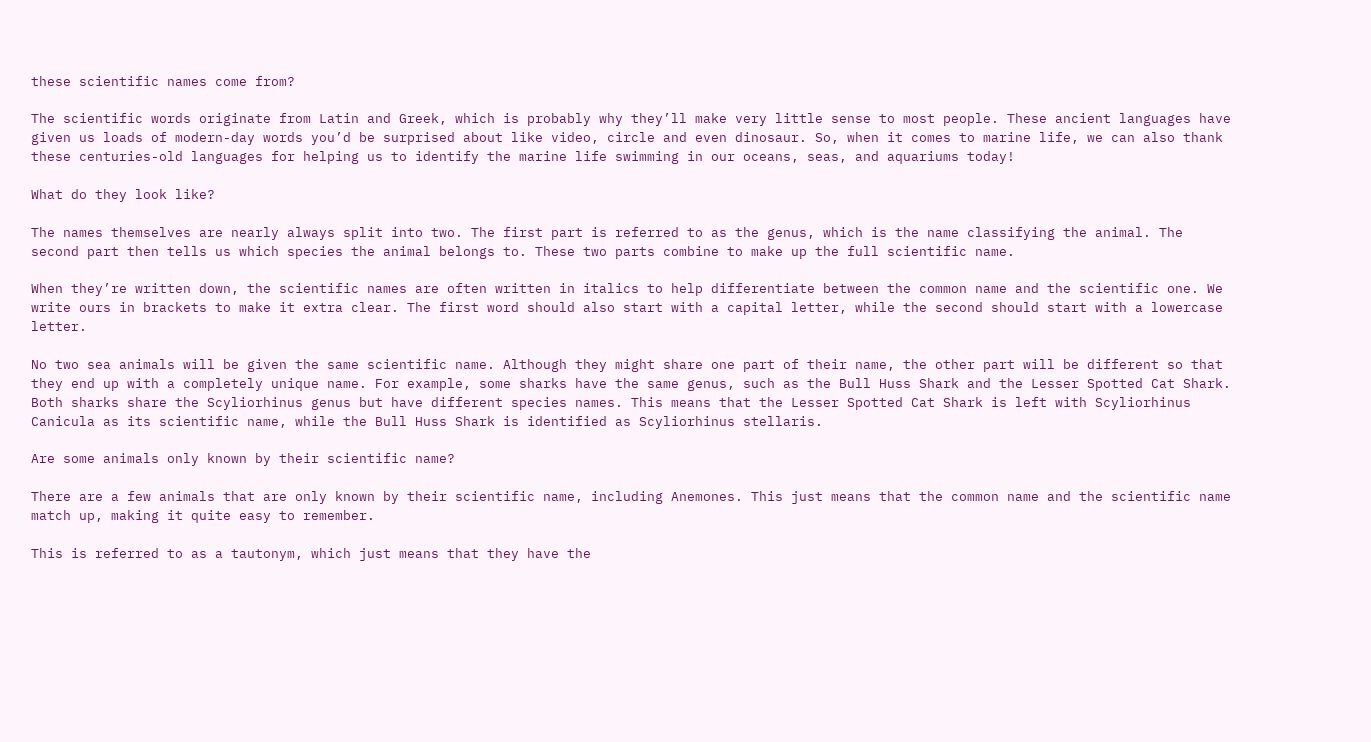these scientific names come from?

The scientific words originate from Latin and Greek, which is probably why they’ll make very little sense to most people. These ancient languages have given us loads of modern-day words you’d be surprised about like video, circle and even dinosaur. So, when it comes to marine life, we can also thank these centuries-old languages for helping us to identify the marine life swimming in our oceans, seas, and aquariums today!

What do they look like?

The names themselves are nearly always split into two. The first part is referred to as the genus, which is the name classifying the animal. The second part then tells us which species the animal belongs to. These two parts combine to make up the full scientific name.

When they’re written down, the scientific names are often written in italics to help differentiate between the common name and the scientific one. We write ours in brackets to make it extra clear. The first word should also start with a capital letter, while the second should start with a lowercase letter.

No two sea animals will be given the same scientific name. Although they might share one part of their name, the other part will be different so that they end up with a completely unique name. For example, some sharks have the same genus, such as the Bull Huss Shark and the Lesser Spotted Cat Shark. Both sharks share the Scyliorhinus genus but have different species names. This means that the Lesser Spotted Cat Shark is left with Scyliorhinus Canicula as its scientific name, while the Bull Huss Shark is identified as Scyliorhinus stellaris.

Are some animals only known by their scientific name?

There are a few animals that are only known by their scientific name, including Anemones. This just means that the common name and the scientific name match up, making it quite easy to remember.

This is referred to as a tautonym, which just means that they have the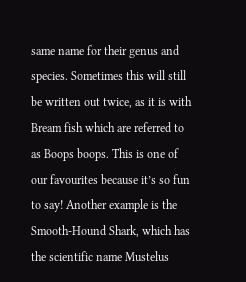same name for their genus and species. Sometimes this will still be written out twice, as it is with Bream fish which are referred to as Boops boops. This is one of our favourites because it’s so fun to say! Another example is the Smooth-Hound Shark, which has the scientific name Mustelus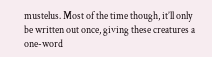mustelus. Most of the time though, it’ll only be written out once, giving these creatures a one-word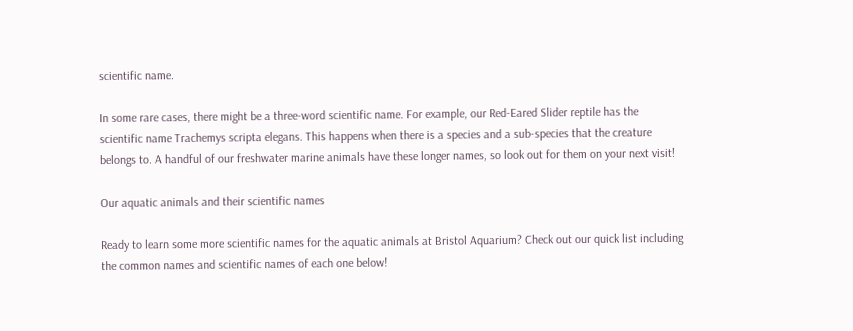scientific name.

In some rare cases, there might be a three-word scientific name. For example, our Red-Eared Slider reptile has the scientific name Trachemys scripta elegans. This happens when there is a species and a sub-species that the creature belongs to. A handful of our freshwater marine animals have these longer names, so look out for them on your next visit!

Our aquatic animals and their scientific names

Ready to learn some more scientific names for the aquatic animals at Bristol Aquarium? Check out our quick list including the common names and scientific names of each one below!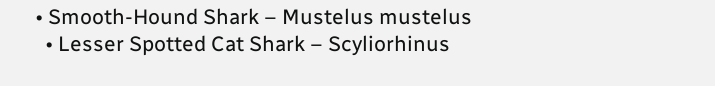• Smooth-Hound Shark – Mustelus mustelus
  • Lesser Spotted Cat Shark – Scyliorhinus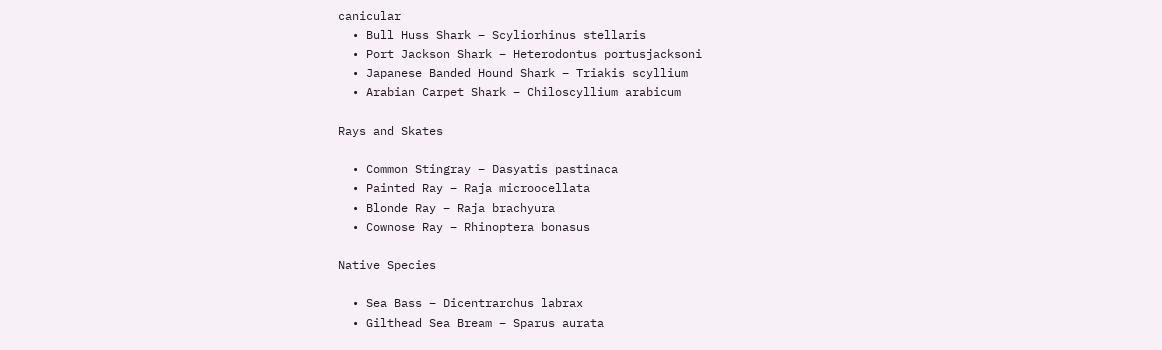canicular
  • Bull Huss Shark – Scyliorhinus stellaris
  • Port Jackson Shark – Heterodontus portusjacksoni
  • Japanese Banded Hound Shark – Triakis scyllium
  • Arabian Carpet Shark – Chiloscyllium arabicum

Rays and Skates

  • Common Stingray – Dasyatis pastinaca
  • Painted Ray – Raja microocellata
  • Blonde Ray – Raja brachyura
  • Cownose Ray – Rhinoptera bonasus

Native Species

  • Sea Bass – Dicentrarchus labrax
  • Gilthead Sea Bream – Sparus aurata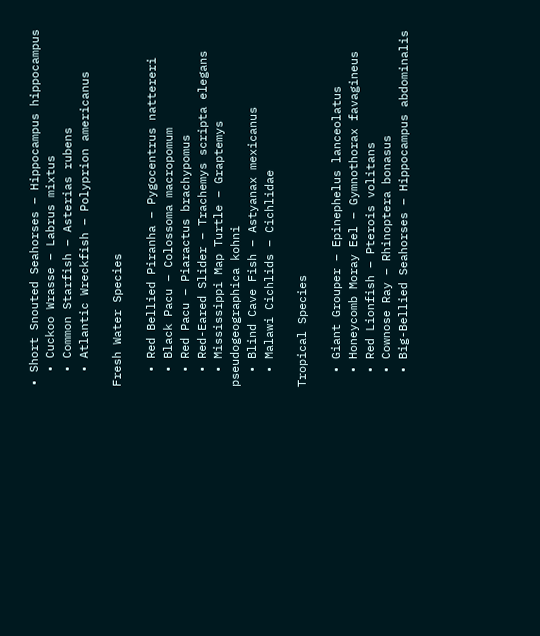• Short Snouted Seahorses – Hippocampus hippocampus
  • Cuckoo Wrasse – Labrus mixtus
  • Common Starfish – Asterias rubens
  • Atlantic Wreckfish – Polyprion americanus

Fresh Water Species

  • Red Bellied Piranha – Pygocentrus nattereri
  • Black Pacu – Colossoma macropomum
  • Red Pacu – Piaractus brachypomus
  • Red-Eared Slider – Trachemys scripta elegans
  • Mississippi Map Turtle – Graptemys pseudogeographica kohni
  • Blind Cave Fish – Astyanax mexicanus
  • Malawi Cichlids – Cichlidae

Tropical Species

  • Giant Grouper – Epinephelus lanceolatus
  • Honeycomb Moray Eel – Gymnothorax favagineus
  • Red Lionfish – Pterois volitans
  • Cownose Ray – Rhinoptera bonasus
  • Big-Bellied Seahorses – Hippocampus abdominalis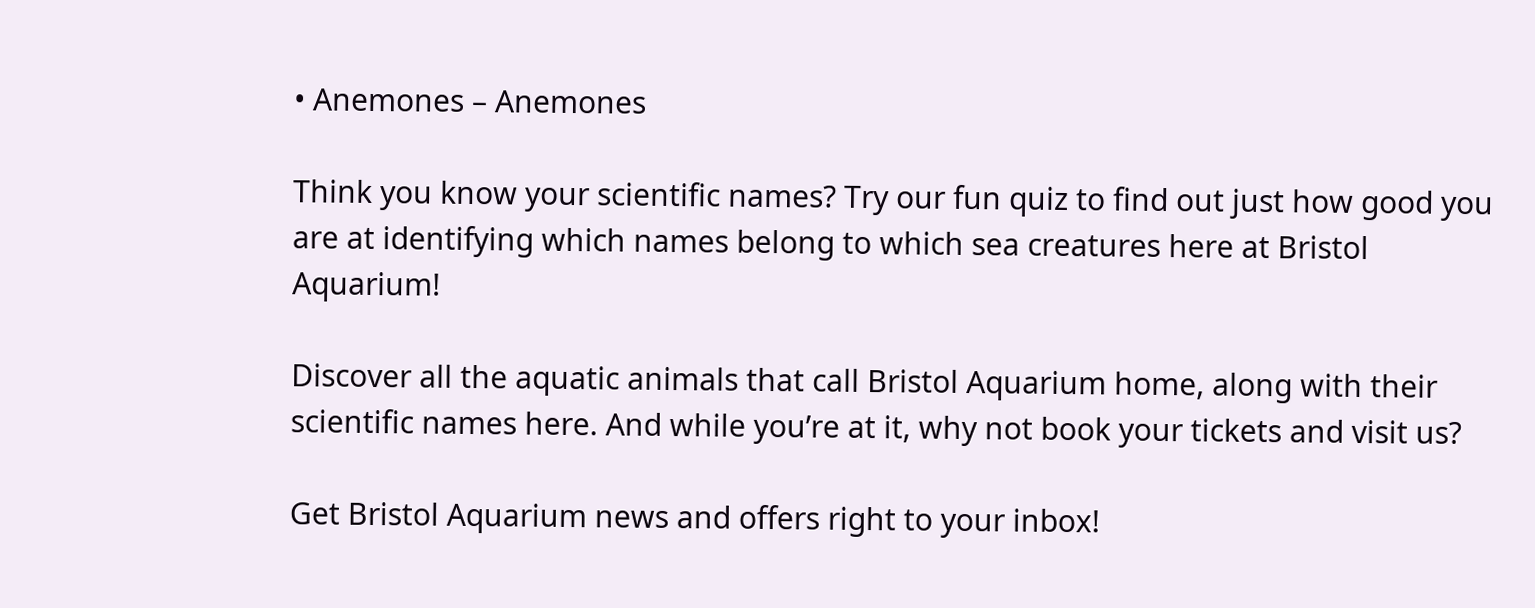• Anemones – Anemones

Think you know your scientific names? Try our fun quiz to find out just how good you are at identifying which names belong to which sea creatures here at Bristol Aquarium!

Discover all the aquatic animals that call Bristol Aquarium home, along with their scientific names here. And while you’re at it, why not book your tickets and visit us?

Get Bristol Aquarium news and offers right to your inbox!